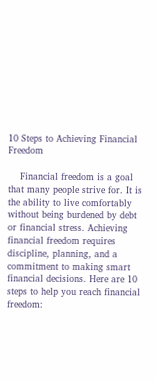10 Steps to Achieving Financial Freedom

    Financial freedom is a goal that many people strive for. It is the ability to live comfortably without being burdened by debt or financial stress. Achieving financial freedom requires discipline, planning, and a commitment to making smart financial decisions. Here are 10 steps to help you reach financial freedom: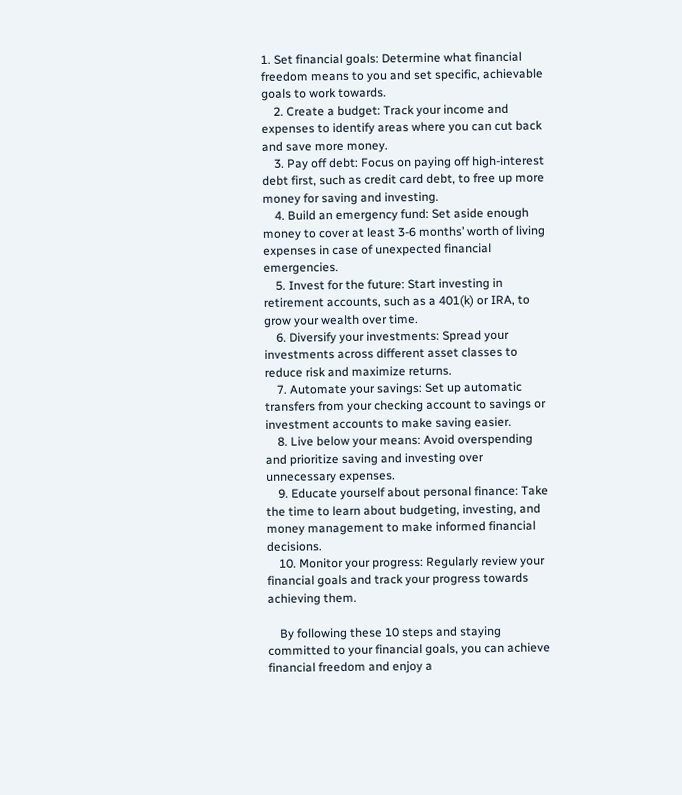1. Set financial goals: Determine what financial freedom means to you and set specific, achievable goals to work towards.
    2. Create a budget: Track your income and expenses to identify areas where you can cut back and save more money.
    3. Pay off debt: Focus on paying off high-interest debt first, such as credit card debt, to free up more money for saving and investing.
    4. Build an emergency fund: Set aside enough money to cover at least 3-6 months’ worth of living expenses in case of unexpected financial emergencies.
    5. Invest for the future: Start investing in retirement accounts, such as a 401(k) or IRA, to grow your wealth over time.
    6. Diversify your investments: Spread your investments across different asset classes to reduce risk and maximize returns.
    7. Automate your savings: Set up automatic transfers from your checking account to savings or investment accounts to make saving easier.
    8. Live below your means: Avoid overspending and prioritize saving and investing over unnecessary expenses.
    9. Educate yourself about personal finance: Take the time to learn about budgeting, investing, and money management to make informed financial decisions.
    10. Monitor your progress: Regularly review your financial goals and track your progress towards achieving them.

    By following these 10 steps and staying committed to your financial goals, you can achieve financial freedom and enjoy a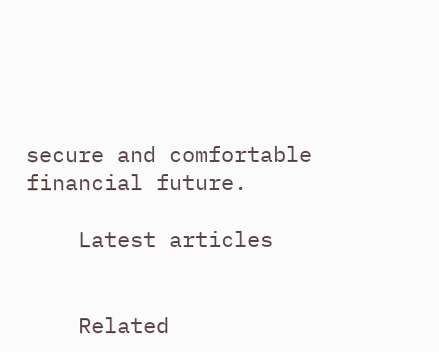secure and comfortable financial future.

    Latest articles


    Related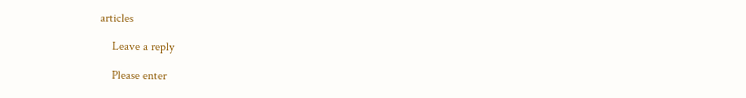articles

    Leave a reply

    Please enter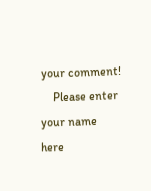your comment!
    Please enter your name here